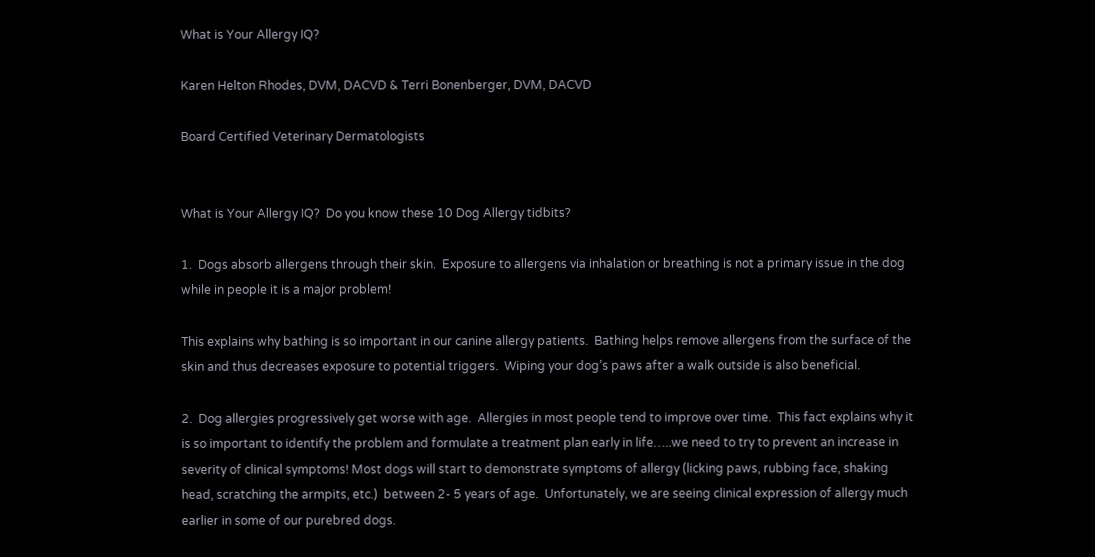What is Your Allergy IQ?

Karen Helton Rhodes, DVM, DACVD & Terri Bonenberger, DVM, DACVD

Board Certified Veterinary Dermatologists


What is Your Allergy IQ?  Do you know these 10 Dog Allergy tidbits?

1.  Dogs absorb allergens through their skin.  Exposure to allergens via inhalation or breathing is not a primary issue in the dog while in people it is a major problem!

This explains why bathing is so important in our canine allergy patients.  Bathing helps remove allergens from the surface of the skin and thus decreases exposure to potential triggers.  Wiping your dog’s paws after a walk outside is also beneficial.

2.  Dog allergies progressively get worse with age.  Allergies in most people tend to improve over time.  This fact explains why it is so important to identify the problem and formulate a treatment plan early in life…..we need to try to prevent an increase in severity of clinical symptoms! Most dogs will start to demonstrate symptoms of allergy (licking paws, rubbing face, shaking head, scratching the armpits, etc.)  between 2- 5 years of age.  Unfortunately, we are seeing clinical expression of allergy much earlier in some of our purebred dogs.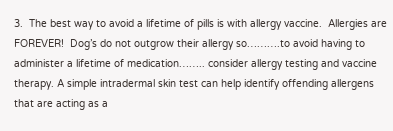3.  The best way to avoid a lifetime of pills is with allergy vaccine.  Allergies are FOREVER!  Dog’s do not outgrow their allergy so……….to avoid having to administer a lifetime of medication…….. consider allergy testing and vaccine therapy. A simple intradermal skin test can help identify offending allergens that are acting as a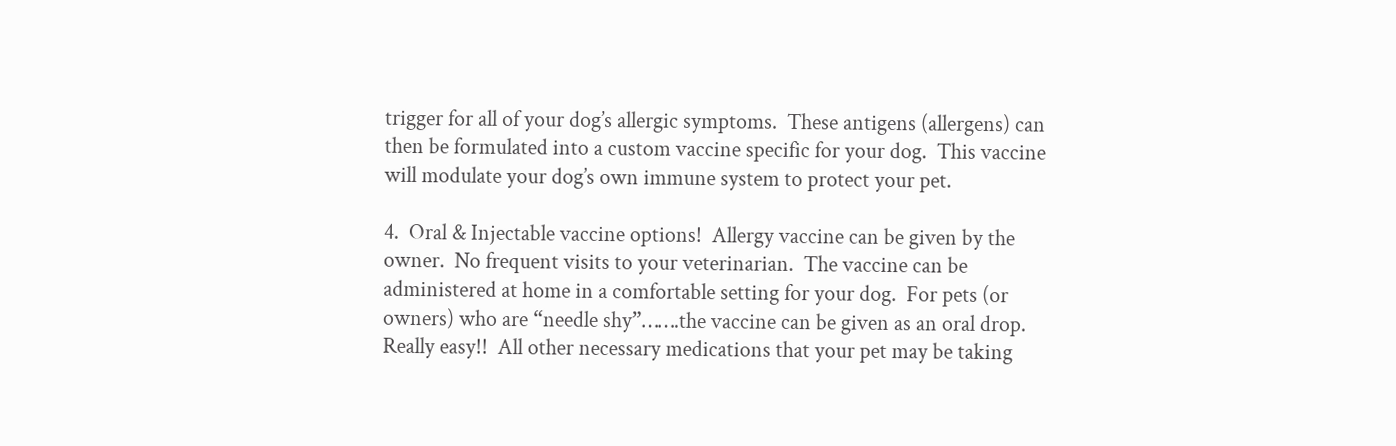trigger for all of your dog’s allergic symptoms.  These antigens (allergens) can then be formulated into a custom vaccine specific for your dog.  This vaccine will modulate your dog’s own immune system to protect your pet.

4.  Oral & Injectable vaccine options!  Allergy vaccine can be given by the owner.  No frequent visits to your veterinarian.  The vaccine can be administered at home in a comfortable setting for your dog.  For pets (or owners) who are “needle shy”…….the vaccine can be given as an oral drop.  Really easy!!  All other necessary medications that your pet may be taking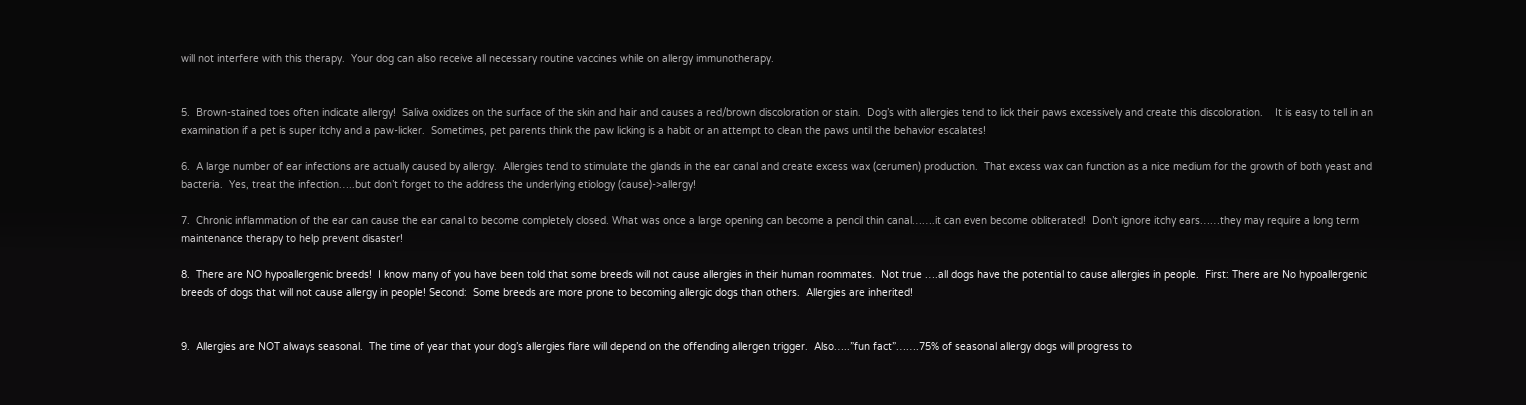will not interfere with this therapy.  Your dog can also receive all necessary routine vaccines while on allergy immunotherapy.


5.  Brown-stained toes often indicate allergy!  Saliva oxidizes on the surface of the skin and hair and causes a red/brown discoloration or stain.  Dog’s with allergies tend to lick their paws excessively and create this discoloration.    It is easy to tell in an examination if a pet is super itchy and a paw-licker.  Sometimes, pet parents think the paw licking is a habit or an attempt to clean the paws until the behavior escalates!

6.  A large number of ear infections are actually caused by allergy.  Allergies tend to stimulate the glands in the ear canal and create excess wax (cerumen) production.  That excess wax can function as a nice medium for the growth of both yeast and bacteria.  Yes, treat the infection…..but don’t forget to the address the underlying etiology (cause)->allergy!

7.  Chronic inflammation of the ear can cause the ear canal to become completely closed. What was once a large opening can become a pencil thin canal…….it can even become obliterated!  Don’t ignore itchy ears……they may require a long term maintenance therapy to help prevent disaster!

8.  There are NO hypoallergenic breeds!  I know many of you have been told that some breeds will not cause allergies in their human roommates.  Not true ….all dogs have the potential to cause allergies in people.  First: There are No hypoallergenic breeds of dogs that will not cause allergy in people! Second:  Some breeds are more prone to becoming allergic dogs than others.  Allergies are inherited!


9.  Allergies are NOT always seasonal.  The time of year that your dog’s allergies flare will depend on the offending allergen trigger.  Also…..”fun fact”…….75% of seasonal allergy dogs will progress to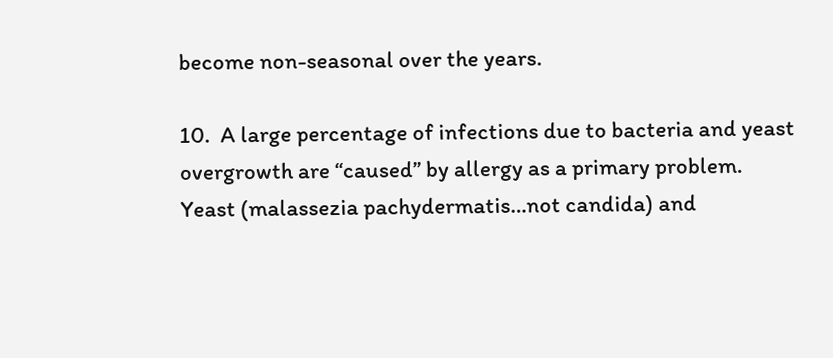become non-seasonal over the years.

10.  A large percentage of infections due to bacteria and yeast overgrowth are “caused” by allergy as a primary problem.   Yeast (malassezia pachydermatis…not candida) and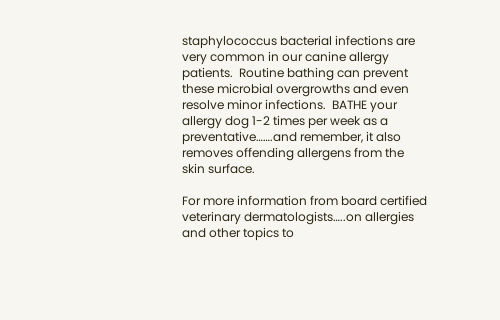staphylococcus bacterial infections are very common in our canine allergy patients.  Routine bathing can prevent these microbial overgrowths and even resolve minor infections.  BATHE your allergy dog 1-2 times per week as a preventative…….and remember, it also removes offending allergens from the skin surface.

For more information from board certified veterinary dermatologists…..on allergies and other topics to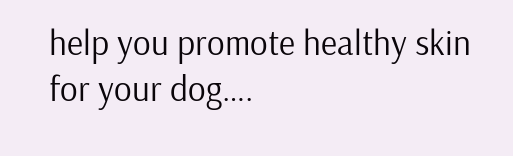help you promote healthy skin for your dog….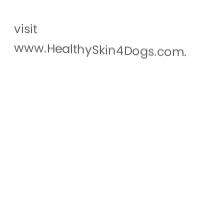visit www.HealthySkin4Dogs.com.